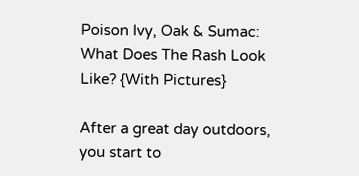Poison Ivy, Oak & Sumac: What Does The Rash Look Like? {With Pictures}

After a great day outdoors, you start to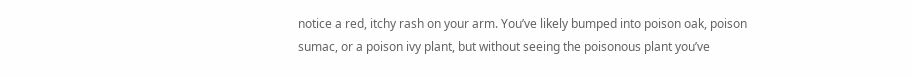notice a red, itchy rash on your arm. You’ve likely bumped into poison oak, poison sumac, or a poison ivy plant, but without seeing the poisonous plant you’ve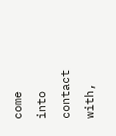come into contact with,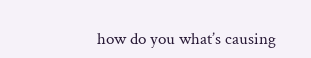how do you what’s causing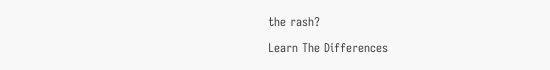the rash?

Learn The Differences